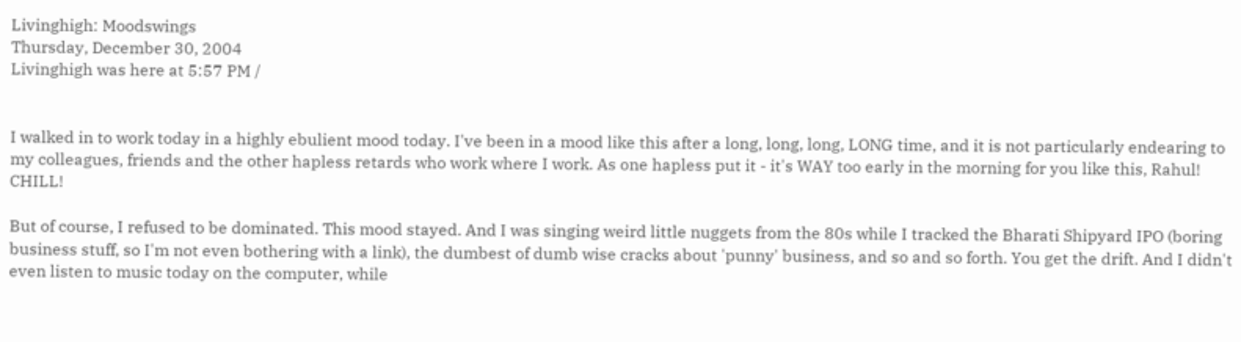Livinghigh: Moodswings
Thursday, December 30, 2004
Livinghigh was here at 5:57 PM /


I walked in to work today in a highly ebulient mood today. I've been in a mood like this after a long, long, long, LONG time, and it is not particularly endearing to my colleagues, friends and the other hapless retards who work where I work. As one hapless put it - it's WAY too early in the morning for you like this, Rahul! CHILL!

But of course, I refused to be dominated. This mood stayed. And I was singing weird little nuggets from the 80s while I tracked the Bharati Shipyard IPO (boring business stuff, so I'm not even bothering with a link), the dumbest of dumb wise cracks about 'punny' business, and so and so forth. You get the drift. And I didn't even listen to music today on the computer, while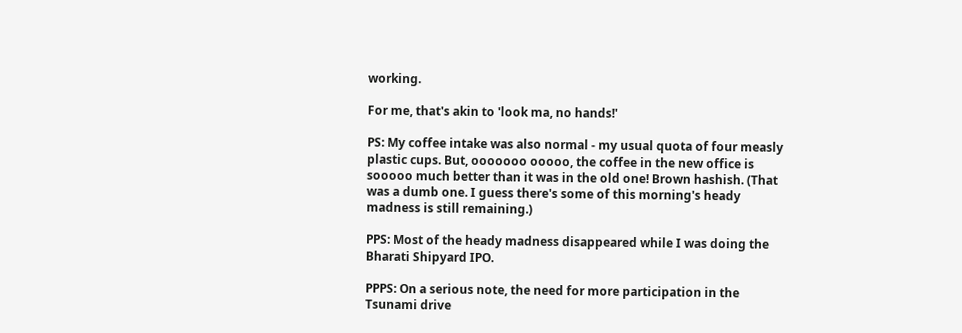working.

For me, that's akin to 'look ma, no hands!'

PS: My coffee intake was also normal - my usual quota of four measly plastic cups. But, ooooooo ooooo, the coffee in the new office is sooooo much better than it was in the old one! Brown hashish. (That was a dumb one. I guess there's some of this morning's heady madness is still remaining.)

PPS: Most of the heady madness disappeared while I was doing the Bharati Shipyard IPO.

PPPS: On a serious note, the need for more participation in the Tsunami drive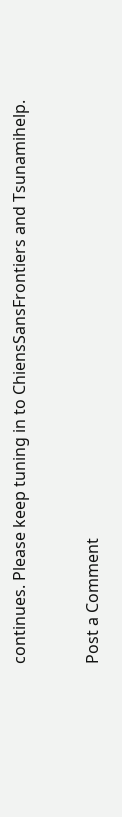continues. Please keep tuning in to ChiensSansFrontiers and Tsunamihelp.


Post a Comment